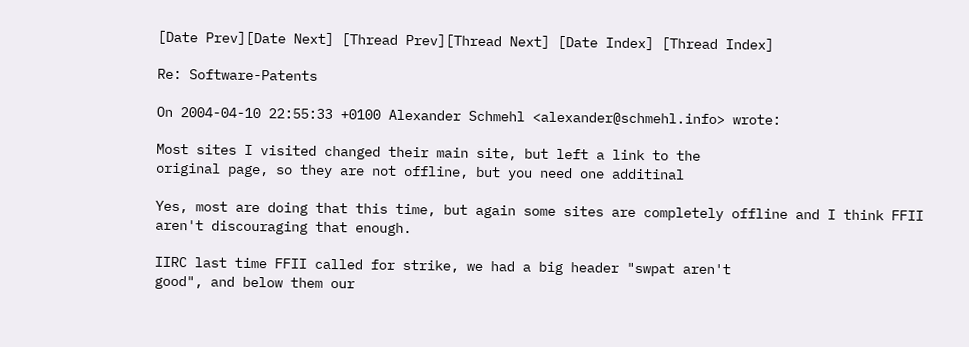[Date Prev][Date Next] [Thread Prev][Thread Next] [Date Index] [Thread Index]

Re: Software-Patents

On 2004-04-10 22:55:33 +0100 Alexander Schmehl <alexander@schmehl.info> wrote:

Most sites I visited changed their main site, but left a link to the
original page, so they are not offline, but you need one additinal

Yes, most are doing that this time, but again some sites are completely offline and I think FFII aren't discouraging that enough.

IIRC last time FFII called for strike, we had a big header "swpat aren't
good", and below them our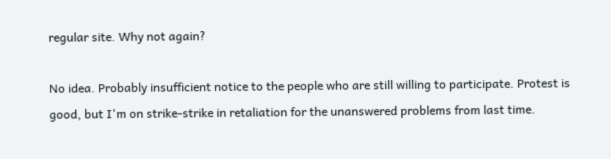regular site. Why not again?

No idea. Probably insufficient notice to the people who are still willing to participate. Protest is good, but I'm on strike-strike in retaliation for the unanswered problems from last time.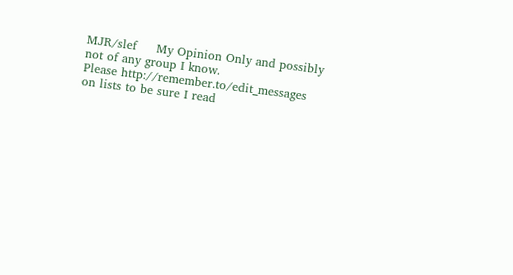MJR/slef     My Opinion Only and possibly not of any group I know.
Please http://remember.to/edit_messages on lists to be sure I read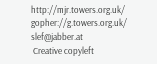http://mjr.towers.org.uk/ gopher://g.towers.org.uk/ slef@jabber.at
 Creative copyleft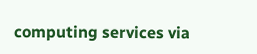computing services via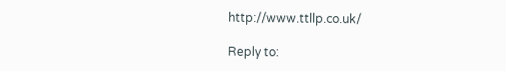http://www.ttllp.co.uk/

Reply to: